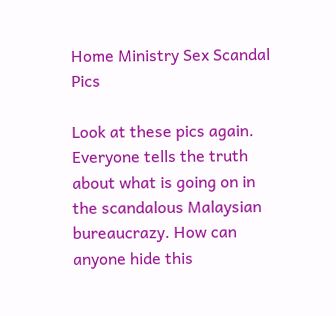Home Ministry Sex Scandal Pics

Look at these pics again. Everyone tells the truth about what is going on in the scandalous Malaysian bureaucrazy. How can anyone hide this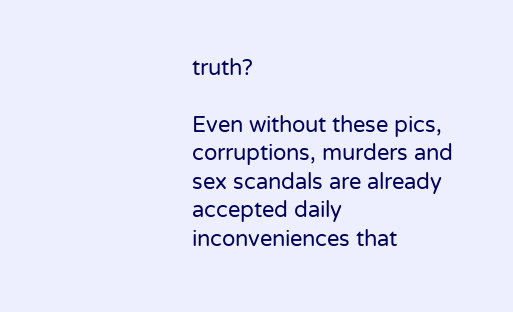truth?

Even without these pics, corruptions, murders and sex scandals are already accepted daily inconveniences that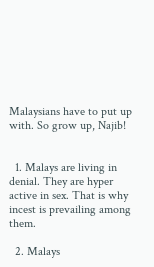Malaysians have to put up with. So grow up, Najib!


  1. Malays are living in denial. They are hyper active in sex. That is why incest is prevailing among them.

  2. Malays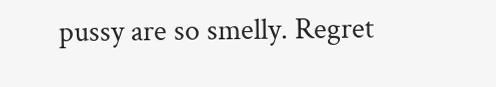pussy are so smelly. Regret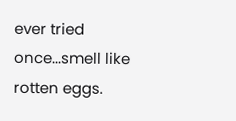ever tried once...smell like rotten eggs.